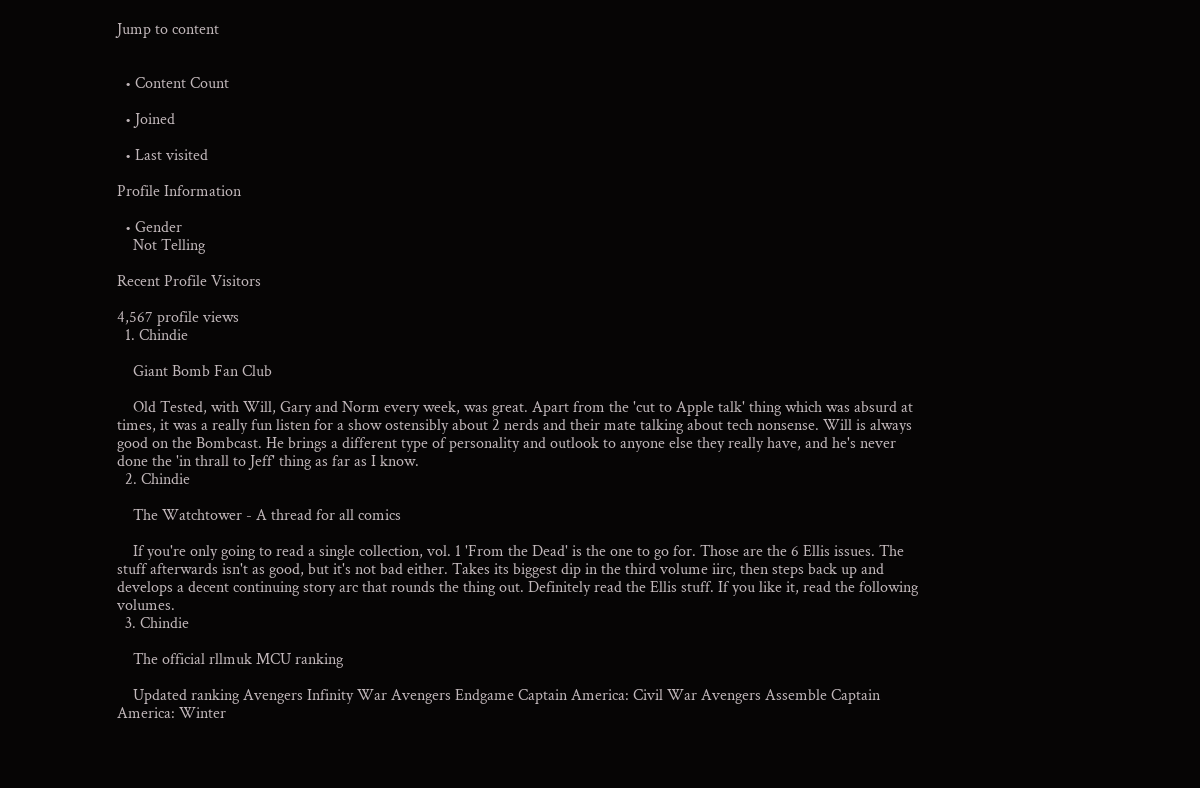Jump to content


  • Content Count

  • Joined

  • Last visited

Profile Information

  • Gender
    Not Telling

Recent Profile Visitors

4,567 profile views
  1. Chindie

    Giant Bomb Fan Club

    Old Tested, with Will, Gary and Norm every week, was great. Apart from the 'cut to Apple talk' thing which was absurd at times, it was a really fun listen for a show ostensibly about 2 nerds and their mate talking about tech nonsense. Will is always good on the Bombcast. He brings a different type of personality and outlook to anyone else they really have, and he's never done the 'in thrall to Jeff' thing as far as I know.
  2. Chindie

    The Watchtower - A thread for all comics

    If you're only going to read a single collection, vol. 1 'From the Dead' is the one to go for. Those are the 6 Ellis issues. The stuff afterwards isn't as good, but it's not bad either. Takes its biggest dip in the third volume iirc, then steps back up and develops a decent continuing story arc that rounds the thing out. Definitely read the Ellis stuff. If you like it, read the following volumes.
  3. Chindie

    The official rllmuk MCU ranking

    Updated ranking Avengers Infinity War Avengers Endgame Captain America: Civil War Avengers Assemble Captain America: Winter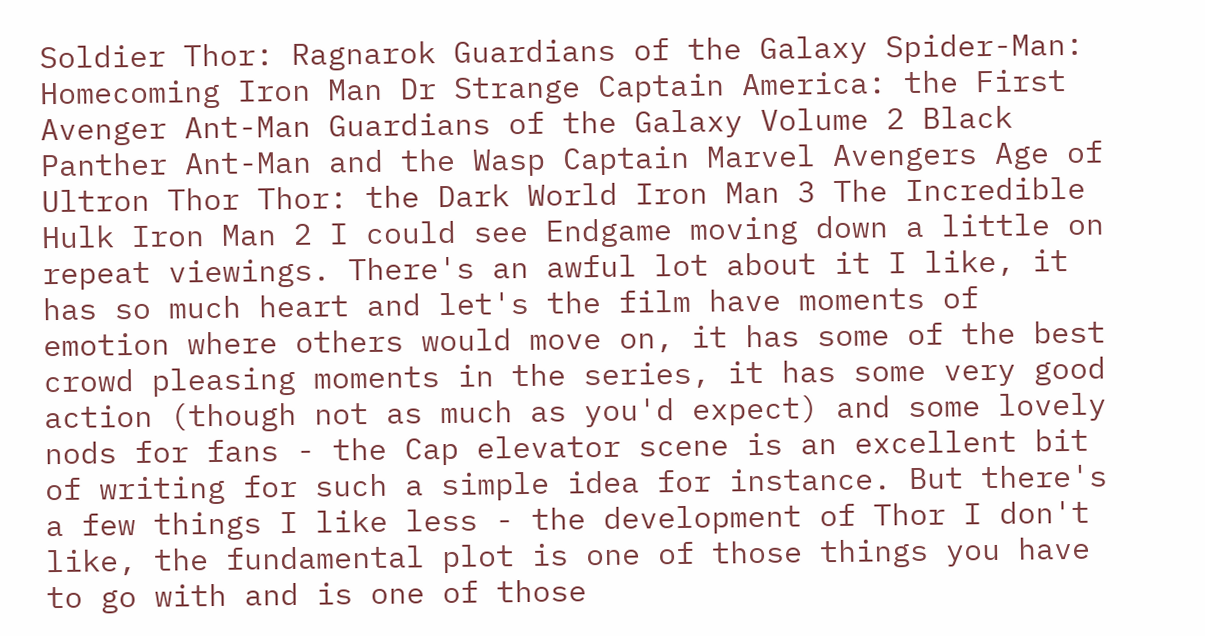Soldier Thor: Ragnarok Guardians of the Galaxy Spider-Man: Homecoming Iron Man Dr Strange Captain America: the First Avenger Ant-Man Guardians of the Galaxy Volume 2 Black Panther Ant-Man and the Wasp Captain Marvel Avengers Age of Ultron Thor Thor: the Dark World Iron Man 3 The Incredible Hulk Iron Man 2 I could see Endgame moving down a little on repeat viewings. There's an awful lot about it I like, it has so much heart and let's the film have moments of emotion where others would move on, it has some of the best crowd pleasing moments in the series, it has some very good action (though not as much as you'd expect) and some lovely nods for fans - the Cap elevator scene is an excellent bit of writing for such a simple idea for instance. But there's a few things I like less - the development of Thor I don't like, the fundamental plot is one of those things you have to go with and is one of those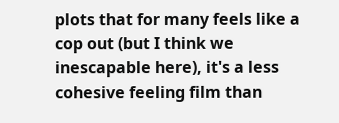plots that for many feels like a cop out (but I think we inescapable here), it's a less cohesive feeling film than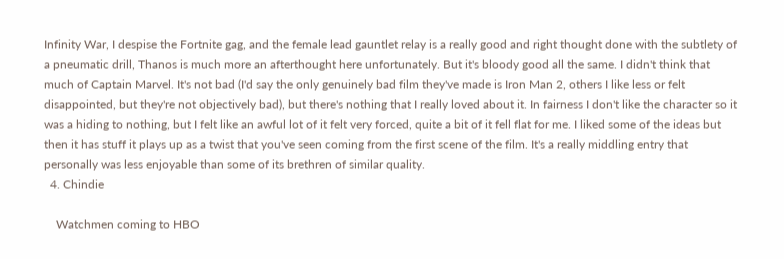Infinity War, I despise the Fortnite gag, and the female lead gauntlet relay is a really good and right thought done with the subtlety of a pneumatic drill, Thanos is much more an afterthought here unfortunately. But it's bloody good all the same. I didn't think that much of Captain Marvel. It's not bad (I'd say the only genuinely bad film they've made is Iron Man 2, others I like less or felt disappointed, but they're not objectively bad), but there's nothing that I really loved about it. In fairness I don't like the character so it was a hiding to nothing, but I felt like an awful lot of it felt very forced, quite a bit of it fell flat for me. I liked some of the ideas but then it has stuff it plays up as a twist that you've seen coming from the first scene of the film. It's a really middling entry that personally was less enjoyable than some of its brethren of similar quality.
  4. Chindie

    Watchmen coming to HBO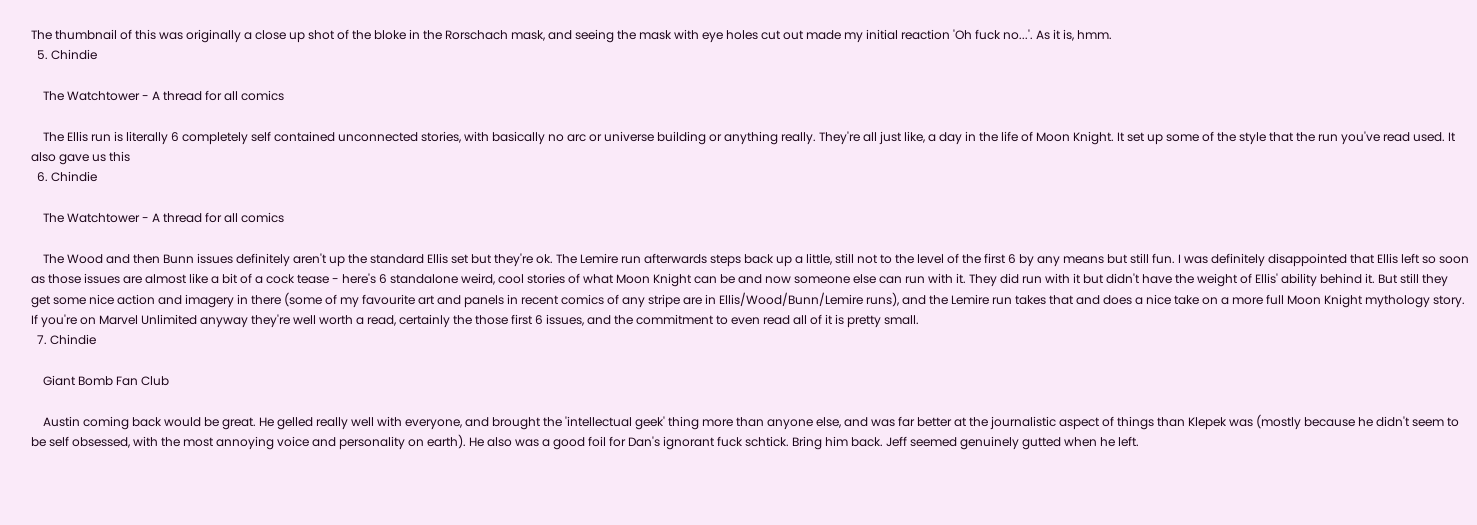The thumbnail of this was originally a close up shot of the bloke in the Rorschach mask, and seeing the mask with eye holes cut out made my initial reaction 'Oh fuck no...'. As it is, hmm.
  5. Chindie

    The Watchtower - A thread for all comics

    The Ellis run is literally 6 completely self contained unconnected stories, with basically no arc or universe building or anything really. They're all just like, a day in the life of Moon Knight. It set up some of the style that the run you've read used. It also gave us this
  6. Chindie

    The Watchtower - A thread for all comics

    The Wood and then Bunn issues definitely aren't up the standard Ellis set but they're ok. The Lemire run afterwards steps back up a little, still not to the level of the first 6 by any means but still fun. I was definitely disappointed that Ellis left so soon as those issues are almost like a bit of a cock tease - here's 6 standalone weird, cool stories of what Moon Knight can be and now someone else can run with it. They did run with it but didn't have the weight of Ellis' ability behind it. But still they get some nice action and imagery in there (some of my favourite art and panels in recent comics of any stripe are in Ellis/Wood/Bunn/Lemire runs), and the Lemire run takes that and does a nice take on a more full Moon Knight mythology story. If you're on Marvel Unlimited anyway they're well worth a read, certainly the those first 6 issues, and the commitment to even read all of it is pretty small.
  7. Chindie

    Giant Bomb Fan Club

    Austin coming back would be great. He gelled really well with everyone, and brought the 'intellectual geek' thing more than anyone else, and was far better at the journalistic aspect of things than Klepek was (mostly because he didn't seem to be self obsessed, with the most annoying voice and personality on earth). He also was a good foil for Dan's ignorant fuck schtick. Bring him back. Jeff seemed genuinely gutted when he left.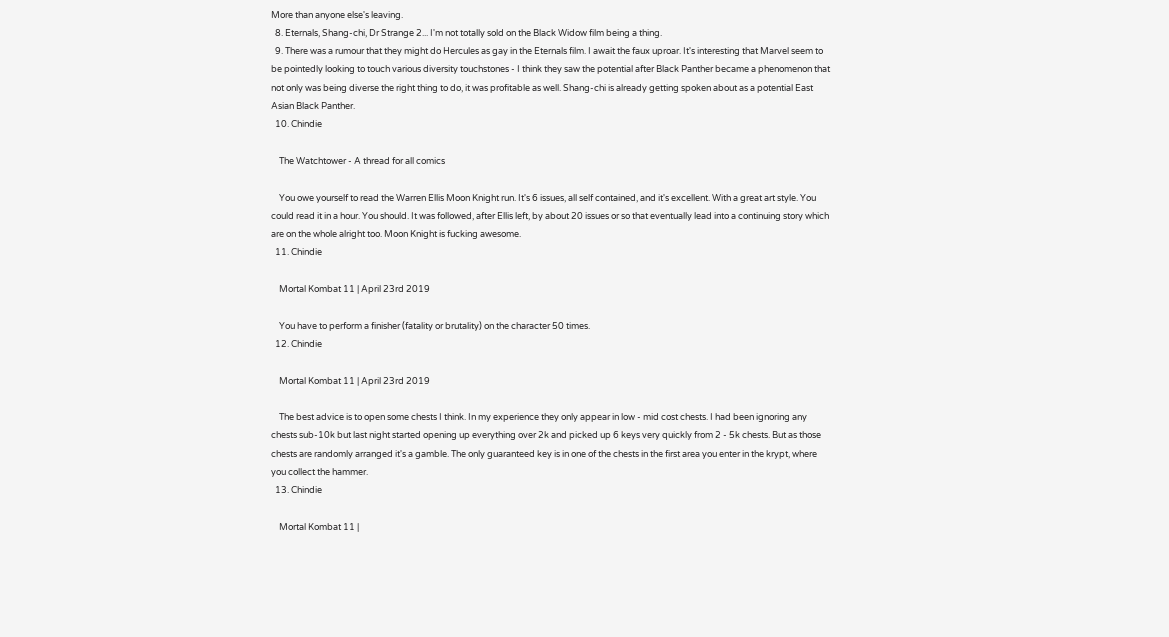More than anyone else's leaving.
  8. Eternals, Shang-chi, Dr Strange 2... I'm not totally sold on the Black Widow film being a thing.
  9. There was a rumour that they might do Hercules as gay in the Eternals film. I await the faux uproar. It's interesting that Marvel seem to be pointedly looking to touch various diversity touchstones - I think they saw the potential after Black Panther became a phenomenon that not only was being diverse the right thing to do, it was profitable as well. Shang-chi is already getting spoken about as a potential East Asian Black Panther.
  10. Chindie

    The Watchtower - A thread for all comics

    You owe yourself to read the Warren Ellis Moon Knight run. It's 6 issues, all self contained, and it's excellent. With a great art style. You could read it in a hour. You should. It was followed, after Ellis left, by about 20 issues or so that eventually lead into a continuing story which are on the whole alright too. Moon Knight is fucking awesome.
  11. Chindie

    Mortal Kombat 11 | April 23rd 2019

    You have to perform a finisher (fatality or brutality) on the character 50 times.
  12. Chindie

    Mortal Kombat 11 | April 23rd 2019

    The best advice is to open some chests I think. In my experience they only appear in low - mid cost chests. I had been ignoring any chests sub-10k but last night started opening up everything over 2k and picked up 6 keys very quickly from 2 - 5k chests. But as those chests are randomly arranged it's a gamble. The only guaranteed key is in one of the chests in the first area you enter in the krypt, where you collect the hammer.
  13. Chindie

    Mortal Kombat 11 |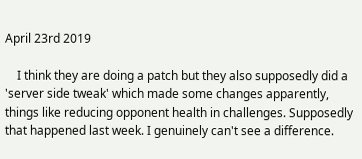April 23rd 2019

    I think they are doing a patch but they also supposedly did a 'server side tweak' which made some changes apparently, things like reducing opponent health in challenges. Supposedly that happened last week. I genuinely can't see a difference.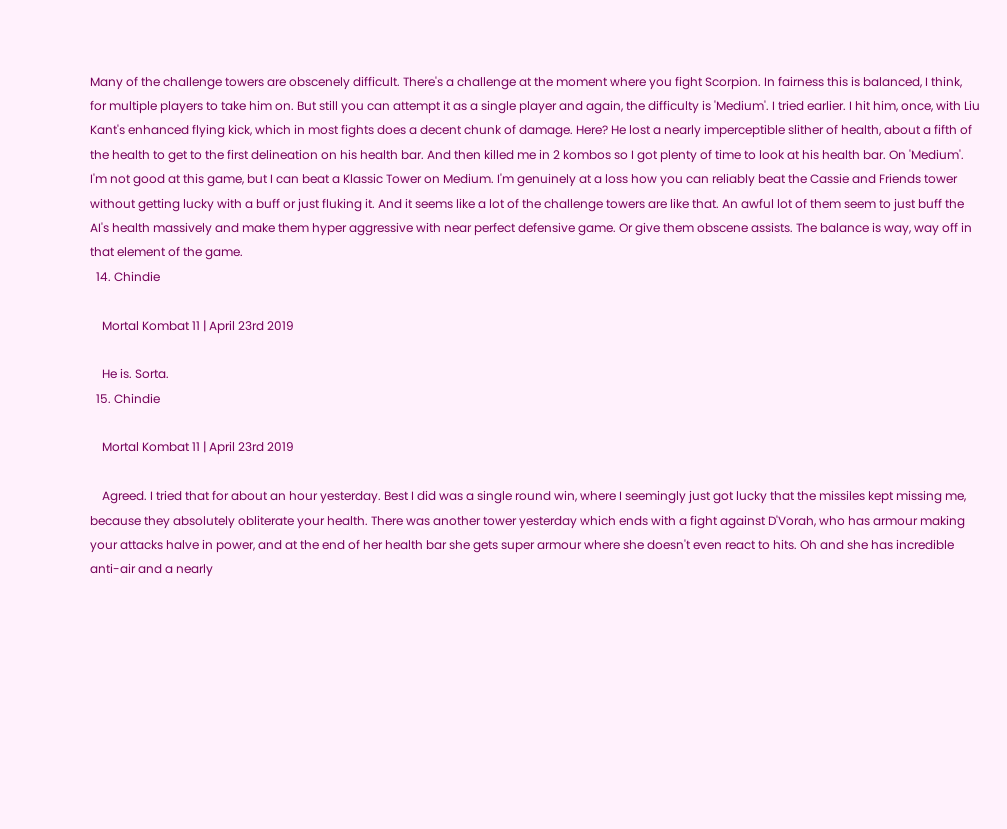Many of the challenge towers are obscenely difficult. There's a challenge at the moment where you fight Scorpion. In fairness this is balanced, I think, for multiple players to take him on. But still you can attempt it as a single player and again, the difficulty is 'Medium'. I tried earlier. I hit him, once, with Liu Kant's enhanced flying kick, which in most fights does a decent chunk of damage. Here? He lost a nearly imperceptible slither of health, about a fifth of the health to get to the first delineation on his health bar. And then killed me in 2 kombos so I got plenty of time to look at his health bar. On 'Medium'. I'm not good at this game, but I can beat a Klassic Tower on Medium. I'm genuinely at a loss how you can reliably beat the Cassie and Friends tower without getting lucky with a buff or just fluking it. And it seems like a lot of the challenge towers are like that. An awful lot of them seem to just buff the AI's health massively and make them hyper aggressive with near perfect defensive game. Or give them obscene assists. The balance is way, way off in that element of the game.
  14. Chindie

    Mortal Kombat 11 | April 23rd 2019

    He is. Sorta.
  15. Chindie

    Mortal Kombat 11 | April 23rd 2019

    Agreed. I tried that for about an hour yesterday. Best I did was a single round win, where I seemingly just got lucky that the missiles kept missing me, because they absolutely obliterate your health. There was another tower yesterday which ends with a fight against D'Vorah, who has armour making your attacks halve in power, and at the end of her health bar she gets super armour where she doesn't even react to hits. Oh and she has incredible anti-air and a nearly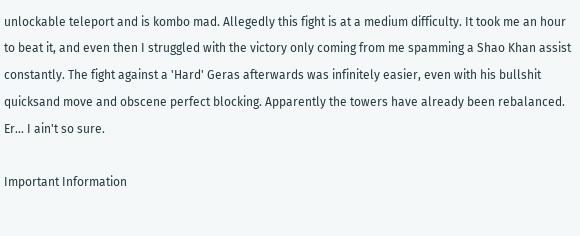unlockable teleport and is kombo mad. Allegedly this fight is at a medium difficulty. It took me an hour to beat it, and even then I struggled with the victory only coming from me spamming a Shao Khan assist constantly. The fight against a 'Hard' Geras afterwards was infinitely easier, even with his bullshit quicksand move and obscene perfect blocking. Apparently the towers have already been rebalanced. Er... I ain't so sure.

Important Information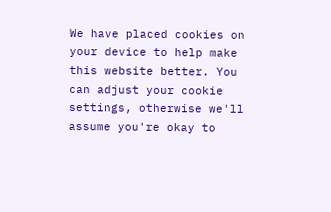We have placed cookies on your device to help make this website better. You can adjust your cookie settings, otherwise we'll assume you're okay to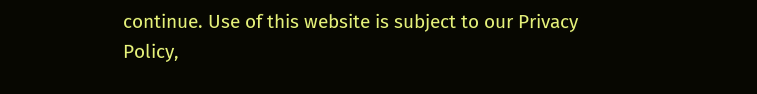continue. Use of this website is subject to our Privacy Policy,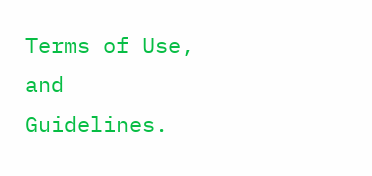Terms of Use, and Guidelines.